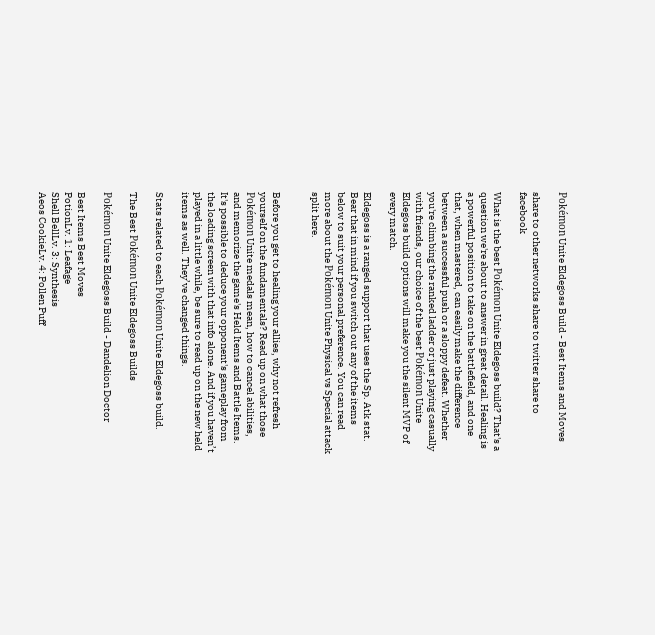Pokémon Unite Eldegoss Build - Best Items and Moves

share to other networks share to twitter share to facebook

What is the best Pokémon Unite Eldegoss build? That's a question we're about to answer in great detail. Healing is a powerful position to take on the battlefield, and one that, when mastered, can easily make the difference between a successful push or a sloppy defeat. Whether you're climbing the ranked ladder or just playing casually with friends, our choice of the best Pokémon Unite Eldegoss build options will make you the silent MVP of every match.

Eldegoss is a ranged support that uses the Sp. Atk stat. Bear that in mind if you switch out any of the items below to suit your personal preference. You can read more about the Pokémon Unite Physical vs Special attack split here.


Before you get to healing your allies, why not refresh yourself on the fundamentals? Read up on what those Pokémon Unite medals mean, how to cancel abilities, and memorize the game's Held Items and Battle Items. It's possible to deduce your opponent's gameplay from the loading screen with that info alone. And if you haven’t played in a little while, be sure to read up on the new held items as well. They’ve changed things.

Stats related to each Pokémon Unite Eldegoss build.

The Best Pokémon Unite Eldegoss Builds

Pokémon Unite Eldegoss Build - Dandelion Doctor

Best Items Best Moves
PotionLv. 1: Leafage
Shell BellLv. 3: Synthesis
Aeos CookieLv. 4: Pollen Puff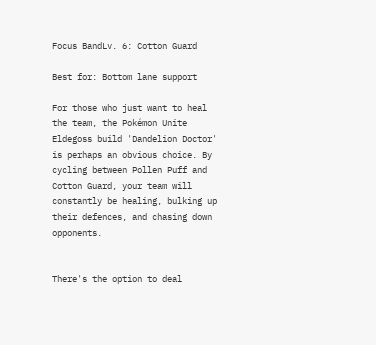Focus BandLv. 6: Cotton Guard

Best for: Bottom lane support

For those who just want to heal the team, the Pokémon Unite Eldegoss build 'Dandelion Doctor' is perhaps an obvious choice. By cycling between Pollen Puff and Cotton Guard, your team will constantly be healing, bulking up their defences, and chasing down opponents.


There's the option to deal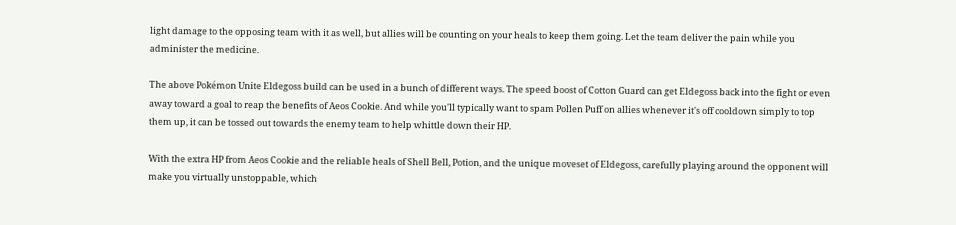light damage to the opposing team with it as well, but allies will be counting on your heals to keep them going. Let the team deliver the pain while you administer the medicine.

The above Pokémon Unite Eldegoss build can be used in a bunch of different ways. The speed boost of Cotton Guard can get Eldegoss back into the fight or even away toward a goal to reap the benefits of Aeos Cookie. And while you'll typically want to spam Pollen Puff on allies whenever it's off cooldown simply to top them up, it can be tossed out towards the enemy team to help whittle down their HP.

With the extra HP from Aeos Cookie and the reliable heals of Shell Bell, Potion, and the unique moveset of Eldegoss, carefully playing around the opponent will make you virtually unstoppable, which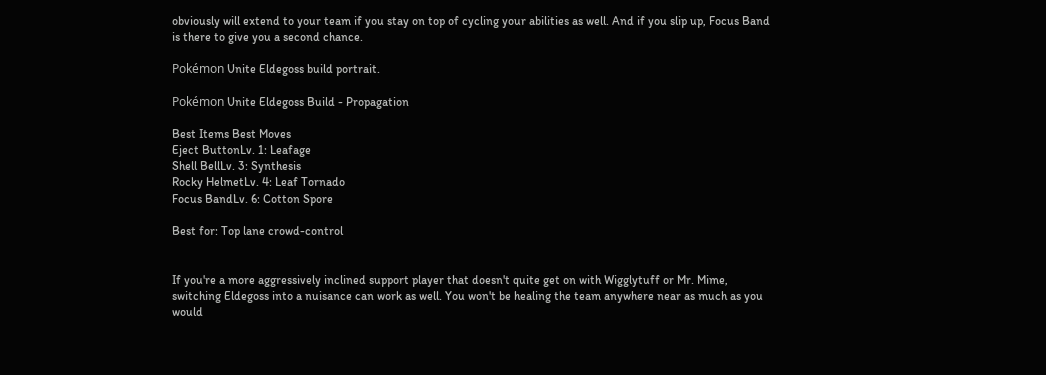obviously will extend to your team if you stay on top of cycling your abilities as well. And if you slip up, Focus Band is there to give you a second chance.

Pokémon Unite Eldegoss build portrait.

Pokémon Unite Eldegoss Build - Propagation

Best Items Best Moves
Eject ButtonLv. 1: Leafage
Shell BellLv. 3: Synthesis
Rocky HelmetLv. 4: Leaf Tornado
Focus BandLv. 6: Cotton Spore

Best for: Top lane crowd-control


If you're a more aggressively inclined support player that doesn't quite get on with Wigglytuff or Mr. Mime, switching Eldegoss into a nuisance can work as well. You won't be healing the team anywhere near as much as you would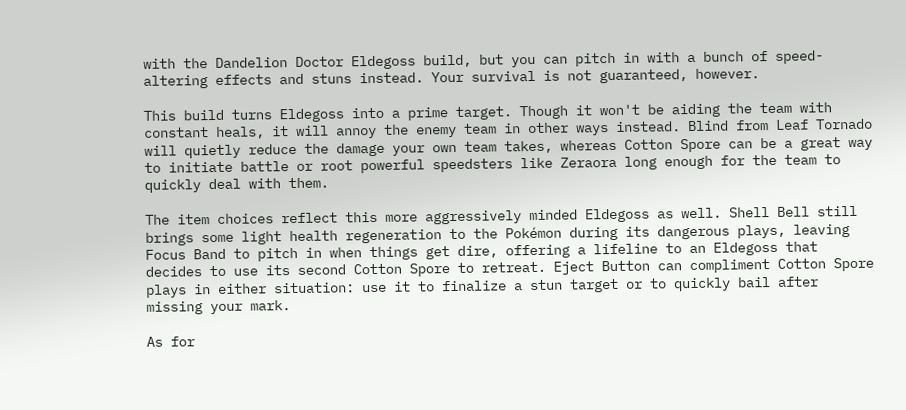with the Dandelion Doctor Eldegoss build, but you can pitch in with a bunch of speed-altering effects and stuns instead. Your survival is not guaranteed, however.

This build turns Eldegoss into a prime target. Though it won't be aiding the team with constant heals, it will annoy the enemy team in other ways instead. Blind from Leaf Tornado will quietly reduce the damage your own team takes, whereas Cotton Spore can be a great way to initiate battle or root powerful speedsters like Zeraora long enough for the team to quickly deal with them.

The item choices reflect this more aggressively minded Eldegoss as well. Shell Bell still brings some light health regeneration to the Pokémon during its dangerous plays, leaving Focus Band to pitch in when things get dire, offering a lifeline to an Eldegoss that decides to use its second Cotton Spore to retreat. Eject Button can compliment Cotton Spore plays in either situation: use it to finalize a stun target or to quickly bail after missing your mark.

As for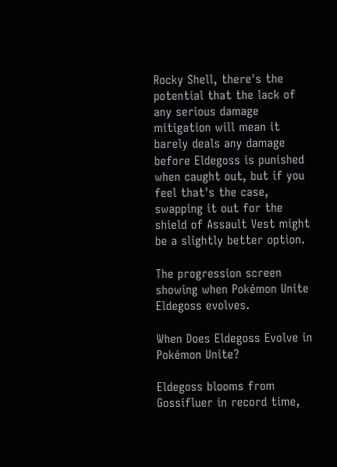Rocky Shell, there's the potential that the lack of any serious damage mitigation will mean it barely deals any damage before Eldegoss is punished when caught out, but if you feel that's the case, swapping it out for the shield of Assault Vest might be a slightly better option.

The progression screen showing when Pokémon Unite Eldegoss evolves.

When Does Eldegoss Evolve in Pokémon Unite?

Eldegoss blooms from Gossifluer in record time,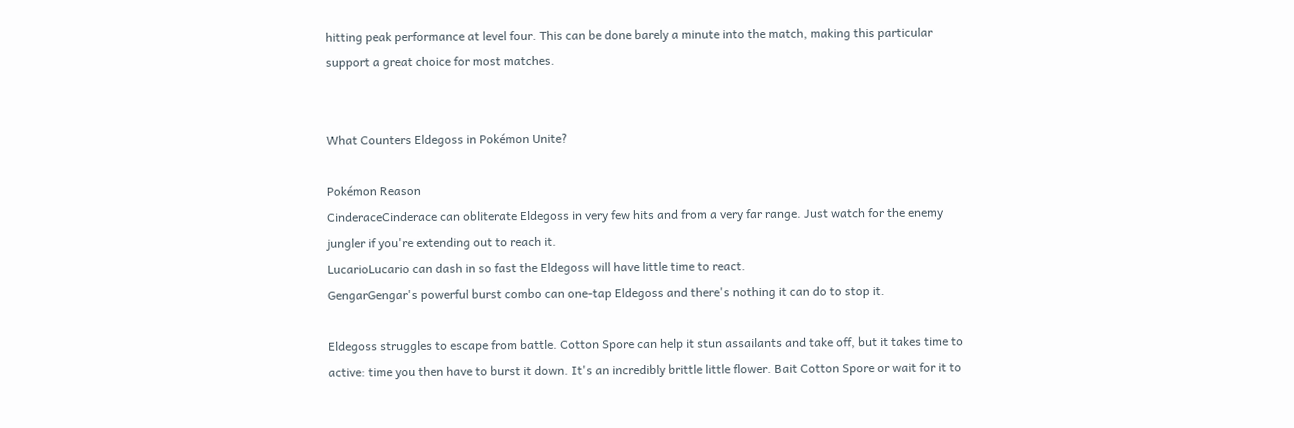hitting peak performance at level four. This can be done barely a minute into the match, making this particular support a great choice for most matches.


What Counters Eldegoss in Pokémon Unite?

Pokémon Reason
CinderaceCinderace can obliterate Eldegoss in very few hits and from a very far range. Just watch for the enemy jungler if you're extending out to reach it.
LucarioLucario can dash in so fast the Eldegoss will have little time to react.
GengarGengar's powerful burst combo can one-tap Eldegoss and there's nothing it can do to stop it.

Eldegoss struggles to escape from battle. Cotton Spore can help it stun assailants and take off, but it takes time to active: time you then have to burst it down. It's an incredibly brittle little flower. Bait Cotton Spore or wait for it to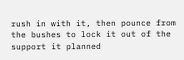rush in with it, then pounce from the bushes to lock it out of the support it planned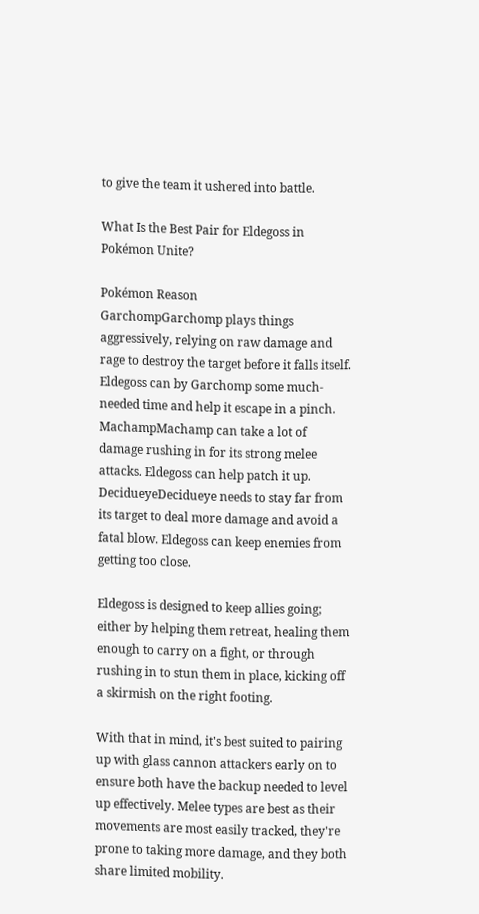to give the team it ushered into battle.

What Is the Best Pair for Eldegoss in Pokémon Unite?

Pokémon Reason
GarchompGarchomp plays things aggressively, relying on raw damage and rage to destroy the target before it falls itself. Eldegoss can by Garchomp some much-needed time and help it escape in a pinch.
MachampMachamp can take a lot of damage rushing in for its strong melee attacks. Eldegoss can help patch it up.
DecidueyeDecidueye needs to stay far from its target to deal more damage and avoid a fatal blow. Eldegoss can keep enemies from getting too close.

Eldegoss is designed to keep allies going; either by helping them retreat, healing them enough to carry on a fight, or through rushing in to stun them in place, kicking off a skirmish on the right footing.

With that in mind, it's best suited to pairing up with glass cannon attackers early on to ensure both have the backup needed to level up effectively. Melee types are best as their movements are most easily tracked, they're prone to taking more damage, and they both share limited mobility.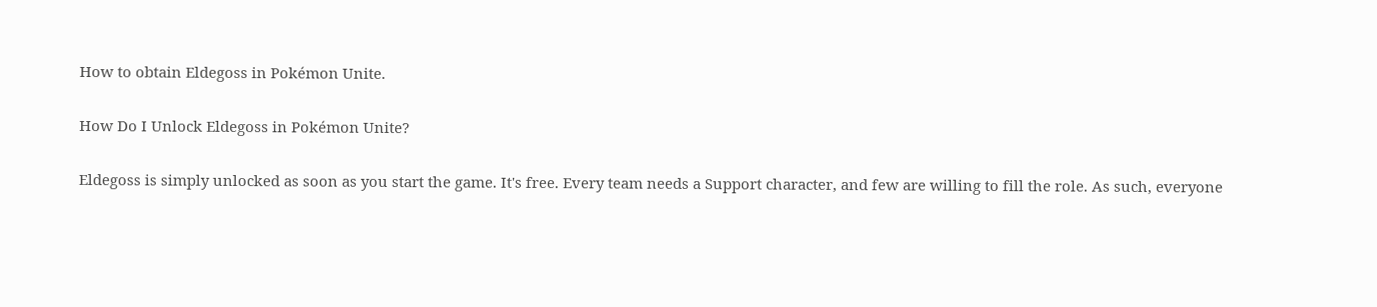How to obtain Eldegoss in Pokémon Unite.

How Do I Unlock Eldegoss in Pokémon Unite?

Eldegoss is simply unlocked as soon as you start the game. It's free. Every team needs a Support character, and few are willing to fill the role. As such, everyone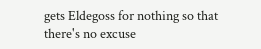gets Eldegoss for nothing so that there's no excuse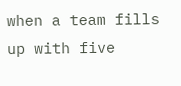when a team fills up with five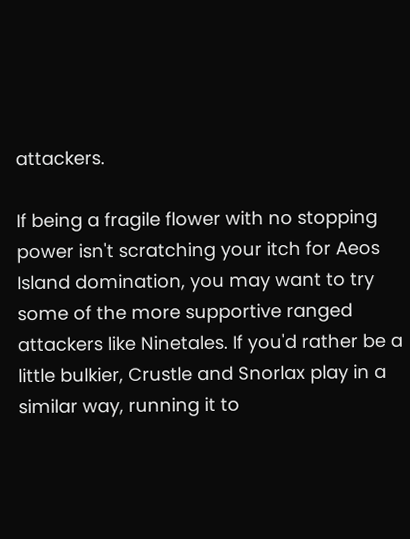attackers.

If being a fragile flower with no stopping power isn't scratching your itch for Aeos Island domination, you may want to try some of the more supportive ranged attackers like Ninetales. If you'd rather be a little bulkier, Crustle and Snorlax play in a similar way, running it to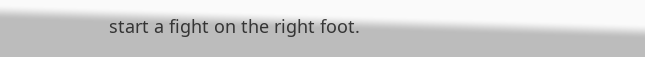start a fight on the right foot.